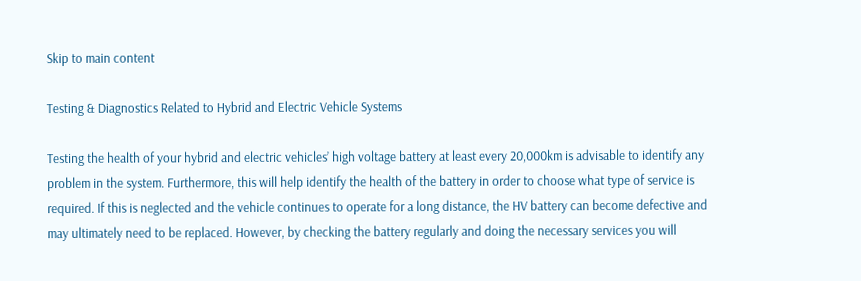Skip to main content

Testing & Diagnostics Related to Hybrid and Electric Vehicle Systems

Testing the health of your hybrid and electric vehicles’ high voltage battery at least every 20,000km is advisable to identify any problem in the system. Furthermore, this will help identify the health of the battery in order to choose what type of service is required. If this is neglected and the vehicle continues to operate for a long distance, the HV battery can become defective and may ultimately need to be replaced. However, by checking the battery regularly and doing the necessary services you will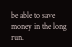be able to save money in the long run.